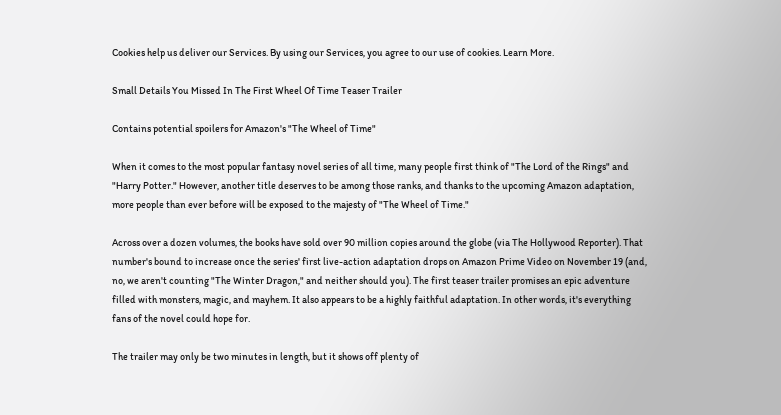Cookies help us deliver our Services. By using our Services, you agree to our use of cookies. Learn More.

Small Details You Missed In The First Wheel Of Time Teaser Trailer

Contains potential spoilers for Amazon's "The Wheel of Time"

When it comes to the most popular fantasy novel series of all time, many people first think of "The Lord of the Rings" and "Harry Potter." However, another title deserves to be among those ranks, and thanks to the upcoming Amazon adaptation, more people than ever before will be exposed to the majesty of "The Wheel of Time."

Across over a dozen volumes, the books have sold over 90 million copies around the globe (via The Hollywood Reporter). That number's bound to increase once the series' first live-action adaptation drops on Amazon Prime Video on November 19 (and, no, we aren't counting "The Winter Dragon," and neither should you). The first teaser trailer promises an epic adventure filled with monsters, magic, and mayhem. It also appears to be a highly faithful adaptation. In other words, it's everything fans of the novel could hope for.

The trailer may only be two minutes in length, but it shows off plenty of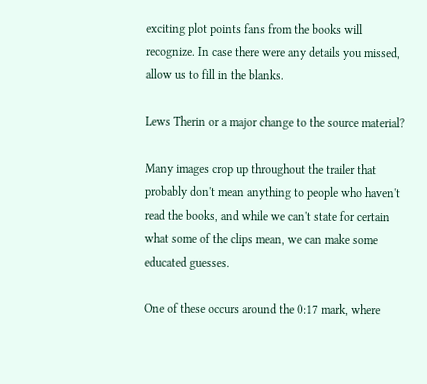exciting plot points fans from the books will recognize. In case there were any details you missed, allow us to fill in the blanks.

Lews Therin or a major change to the source material?

Many images crop up throughout the trailer that probably don't mean anything to people who haven't read the books, and while we can't state for certain what some of the clips mean, we can make some educated guesses.

One of these occurs around the 0:17 mark, where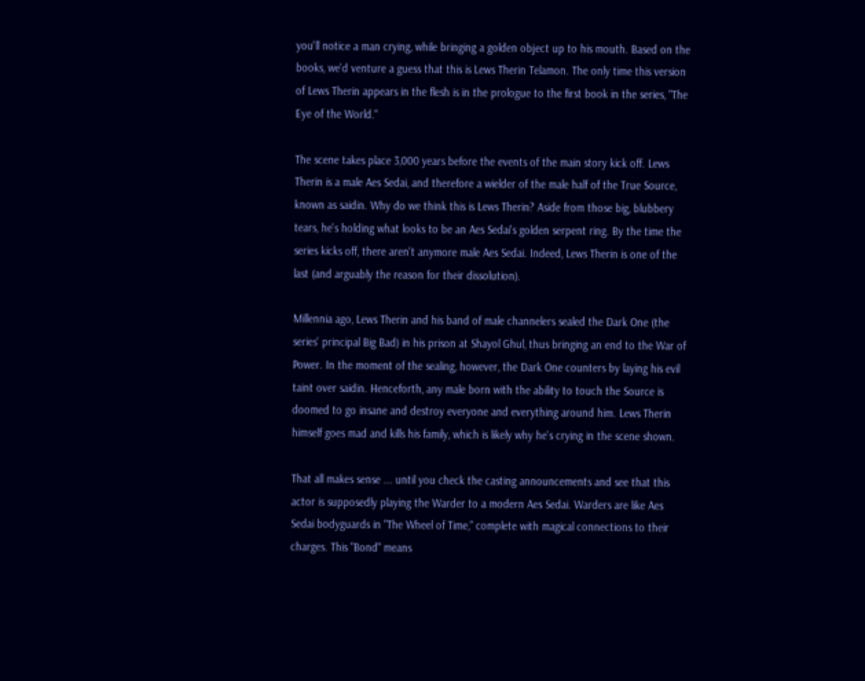you'll notice a man crying, while bringing a golden object up to his mouth. Based on the books, we'd venture a guess that this is Lews Therin Telamon. The only time this version of Lews Therin appears in the flesh is in the prologue to the first book in the series, "The Eye of the World."

The scene takes place 3,000 years before the events of the main story kick off. Lews Therin is a male Aes Sedai, and therefore a wielder of the male half of the True Source, known as saidin. Why do we think this is Lews Therin? Aside from those big, blubbery tears, he's holding what looks to be an Aes Sedai's golden serpent ring. By the time the series kicks off, there aren't anymore male Aes Sedai. Indeed, Lews Therin is one of the last (and arguably the reason for their dissolution).

Millennia ago, Lews Therin and his band of male channelers sealed the Dark One (the series' principal Big Bad) in his prison at Shayol Ghul, thus bringing an end to the War of Power. In the moment of the sealing, however, the Dark One counters by laying his evil taint over saidin. Henceforth, any male born with the ability to touch the Source is doomed to go insane and destroy everyone and everything around him. Lews Therin himself goes mad and kills his family, which is likely why he's crying in the scene shown.

That all makes sense ... until you check the casting announcements and see that this actor is supposedly playing the Warder to a modern Aes Sedai. Warders are like Aes Sedai bodyguards in "The Wheel of Time," complete with magical connections to their charges. This "Bond" means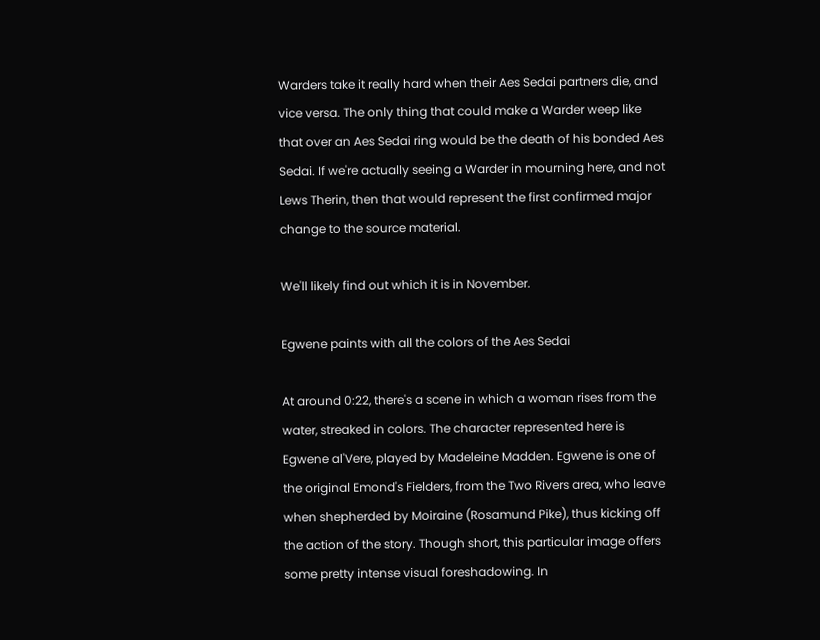Warders take it really hard when their Aes Sedai partners die, and vice versa. The only thing that could make a Warder weep like that over an Aes Sedai ring would be the death of his bonded Aes Sedai. If we're actually seeing a Warder in mourning here, and not Lews Therin, then that would represent the first confirmed major change to the source material.

We'll likely find out which it is in November.

Egwene paints with all the colors of the Aes Sedai

At around 0:22, there's a scene in which a woman rises from the water, streaked in colors. The character represented here is Egwene al'Vere, played by Madeleine Madden. Egwene is one of the original Emond's Fielders, from the Two Rivers area, who leave when shepherded by Moiraine (Rosamund Pike), thus kicking off the action of the story. Though short, this particular image offers some pretty intense visual foreshadowing. In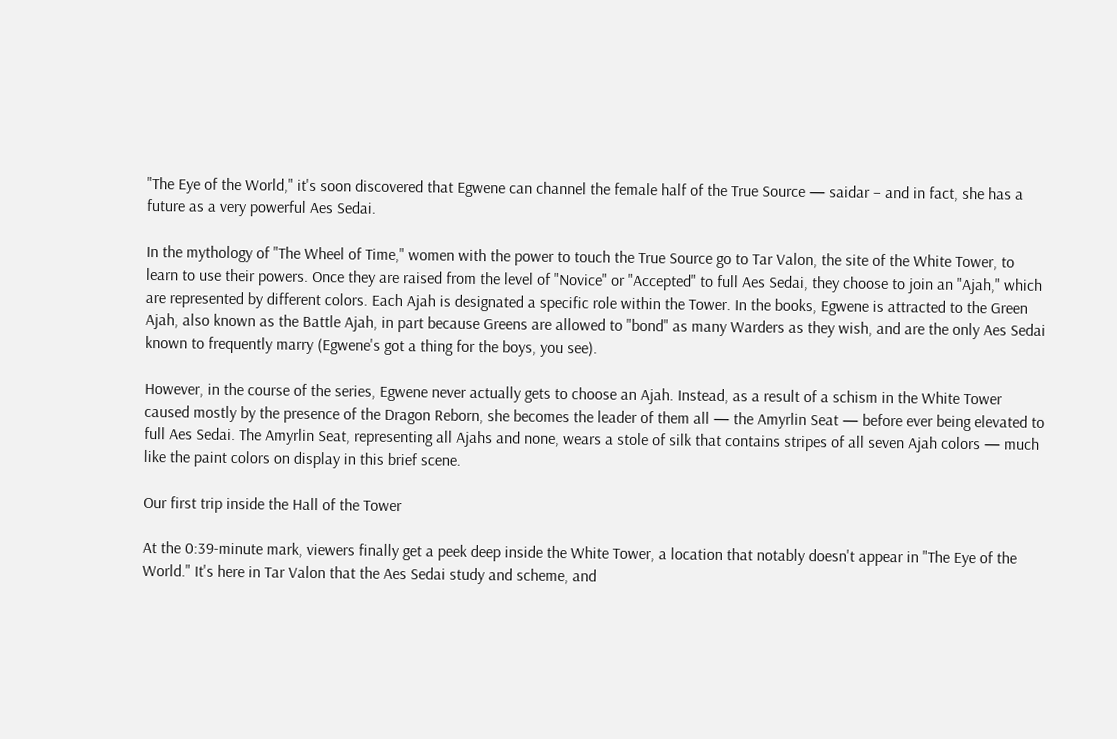"The Eye of the World," it's soon discovered that Egwene can channel the female half of the True Source — saidar – and in fact, she has a future as a very powerful Aes Sedai.

In the mythology of "The Wheel of Time," women with the power to touch the True Source go to Tar Valon, the site of the White Tower, to learn to use their powers. Once they are raised from the level of "Novice" or "Accepted" to full Aes Sedai, they choose to join an "Ajah," which are represented by different colors. Each Ajah is designated a specific role within the Tower. In the books, Egwene is attracted to the Green Ajah, also known as the Battle Ajah, in part because Greens are allowed to "bond" as many Warders as they wish, and are the only Aes Sedai known to frequently marry (Egwene's got a thing for the boys, you see).

However, in the course of the series, Egwene never actually gets to choose an Ajah. Instead, as a result of a schism in the White Tower caused mostly by the presence of the Dragon Reborn, she becomes the leader of them all — the Amyrlin Seat — before ever being elevated to full Aes Sedai. The Amyrlin Seat, representing all Ajahs and none, wears a stole of silk that contains stripes of all seven Ajah colors — much like the paint colors on display in this brief scene.

Our first trip inside the Hall of the Tower

At the 0:39-minute mark, viewers finally get a peek deep inside the White Tower, a location that notably doesn't appear in "The Eye of the World." It's here in Tar Valon that the Aes Sedai study and scheme, and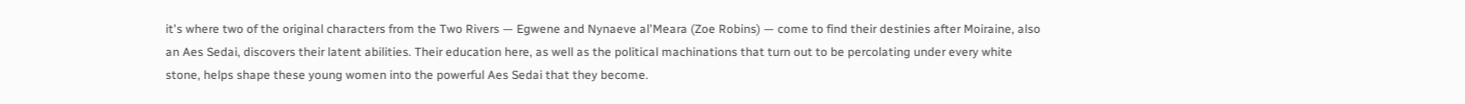it's where two of the original characters from the Two Rivers — Egwene and Nynaeve al'Meara (Zoe Robins) — come to find their destinies after Moiraine, also an Aes Sedai, discovers their latent abilities. Their education here, as well as the political machinations that turn out to be percolating under every white stone, helps shape these young women into the powerful Aes Sedai that they become.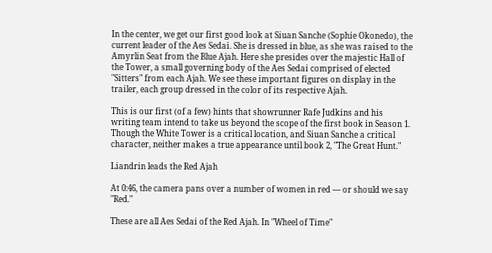In the center, we get our first good look at Siuan Sanche (Sophie Okonedo), the current leader of the Aes Sedai. She is dressed in blue, as she was raised to the Amyrlin Seat from the Blue Ajah. Here she presides over the majestic Hall of the Tower, a small governing body of the Aes Sedai comprised of elected "Sitters" from each Ajah. We see these important figures on display in the trailer, each group dressed in the color of its respective Ajah.

This is our first (of a few) hints that showrunner Rafe Judkins and his writing team intend to take us beyond the scope of the first book in Season 1. Though the White Tower is a critical location, and Siuan Sanche a critical character, neither makes a true appearance until book 2, "The Great Hunt."

Liandrin leads the Red Ajah

At 0:46, the camera pans over a number of women in red — or should we say "Red."

These are all Aes Sedai of the Red Ajah. In "Wheel of Time"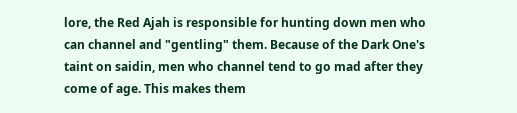lore, the Red Ajah is responsible for hunting down men who can channel and "gentling" them. Because of the Dark One's taint on saidin, men who channel tend to go mad after they come of age. This makes them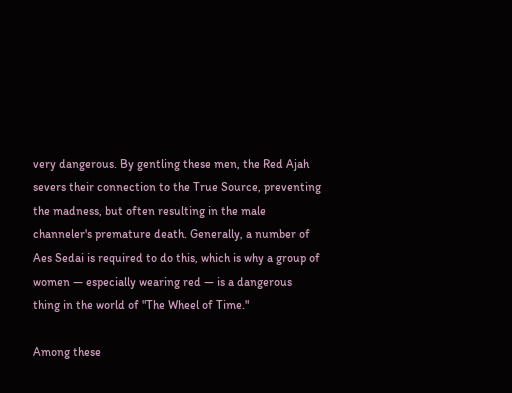very dangerous. By gentling these men, the Red Ajah severs their connection to the True Source, preventing the madness, but often resulting in the male channeler's premature death. Generally, a number of Aes Sedai is required to do this, which is why a group of women — especially wearing red — is a dangerous thing in the world of "The Wheel of Time."

Among these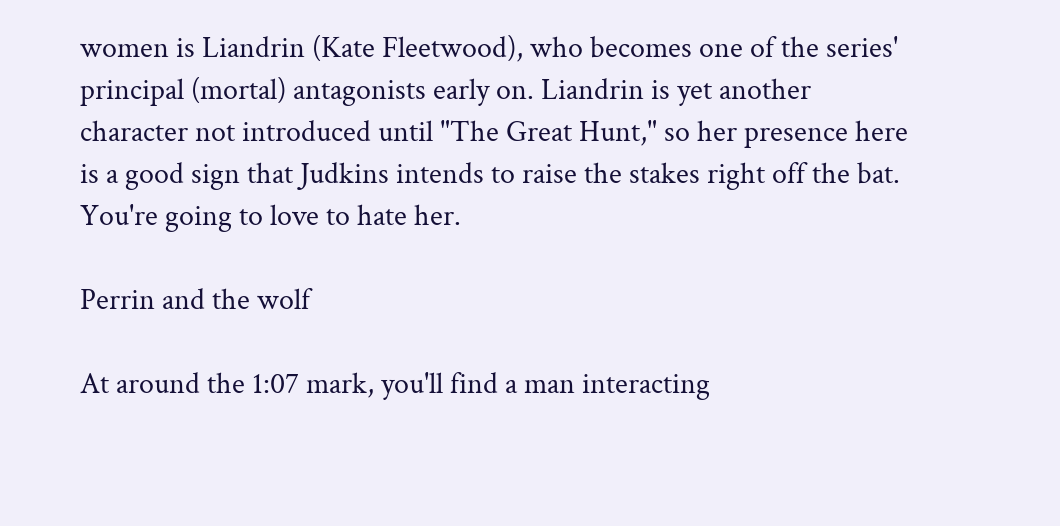women is Liandrin (Kate Fleetwood), who becomes one of the series' principal (mortal) antagonists early on. Liandrin is yet another character not introduced until "The Great Hunt," so her presence here is a good sign that Judkins intends to raise the stakes right off the bat. You're going to love to hate her.

Perrin and the wolf

At around the 1:07 mark, you'll find a man interacting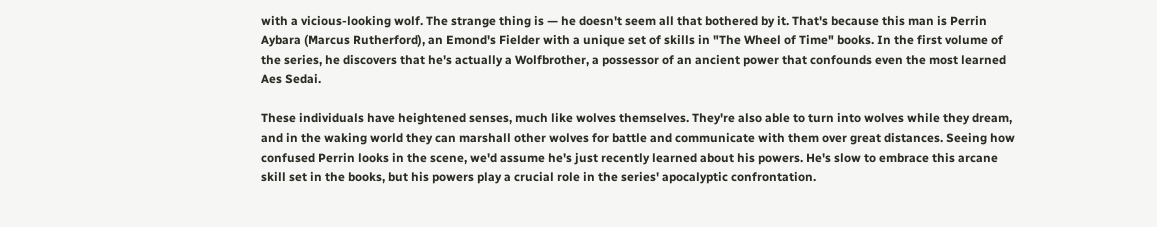with a vicious-looking wolf. The strange thing is — he doesn't seem all that bothered by it. That's because this man is Perrin Aybara (Marcus Rutherford), an Emond's Fielder with a unique set of skills in "The Wheel of Time" books. In the first volume of the series, he discovers that he's actually a Wolfbrother, a possessor of an ancient power that confounds even the most learned Aes Sedai.

These individuals have heightened senses, much like wolves themselves. They're also able to turn into wolves while they dream, and in the waking world they can marshall other wolves for battle and communicate with them over great distances. Seeing how confused Perrin looks in the scene, we'd assume he's just recently learned about his powers. He's slow to embrace this arcane skill set in the books, but his powers play a crucial role in the series' apocalyptic confrontation.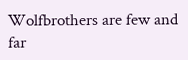Wolfbrothers are few and far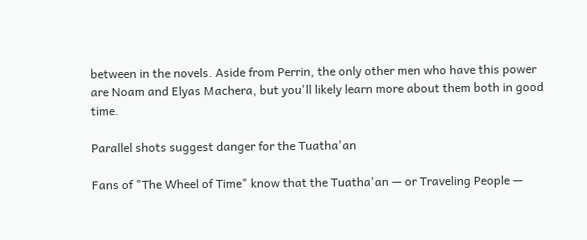between in the novels. Aside from Perrin, the only other men who have this power are Noam and Elyas Machera, but you'll likely learn more about them both in good time.

Parallel shots suggest danger for the Tuatha'an

Fans of "The Wheel of Time" know that the Tuatha'an — or Traveling People —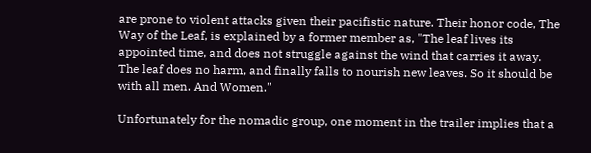are prone to violent attacks given their pacifistic nature. Their honor code, The Way of the Leaf, is explained by a former member as, "The leaf lives its appointed time, and does not struggle against the wind that carries it away. The leaf does no harm, and finally falls to nourish new leaves. So it should be with all men. And Women."

Unfortunately for the nomadic group, one moment in the trailer implies that a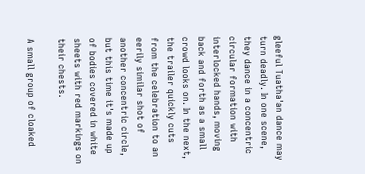gleeful Tuatha'an dance may turn deadly. In one scene, they dance in a concentric circular formation with interlocked hands, moving back and forth as a small crowd looks on. In the next, the trailer quickly cuts from the celebration to an eerily similar shot of another concentric circle, but this time it's made up of bodies covered in white sheets with red markings on their chests.

A small group of cloaked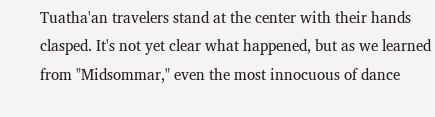Tuatha'an travelers stand at the center with their hands clasped. It's not yet clear what happened, but as we learned from "Midsommar," even the most innocuous of dance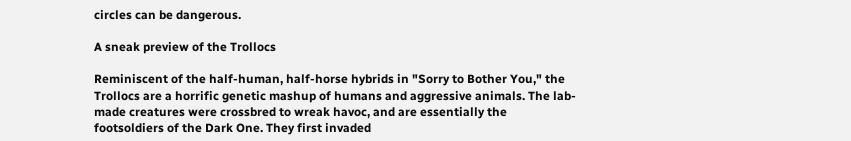circles can be dangerous.

A sneak preview of the Trollocs

Reminiscent of the half-human, half-horse hybrids in "Sorry to Bother You," the Trollocs are a horrific genetic mashup of humans and aggressive animals. The lab-made creatures were crossbred to wreak havoc, and are essentially the footsoldiers of the Dark One. They first invaded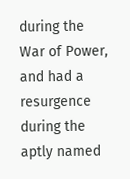during the War of Power, and had a resurgence during the aptly named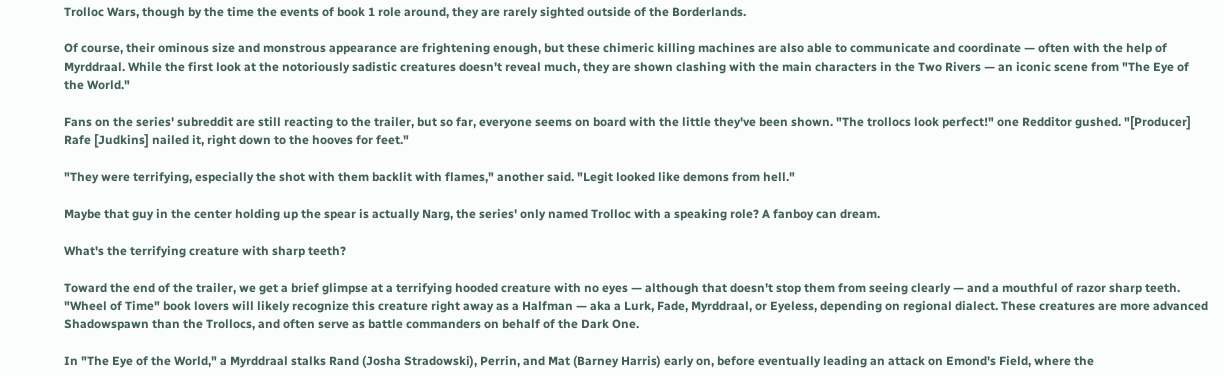Trolloc Wars, though by the time the events of book 1 role around, they are rarely sighted outside of the Borderlands.

Of course, their ominous size and monstrous appearance are frightening enough, but these chimeric killing machines are also able to communicate and coordinate — often with the help of Myrddraal. While the first look at the notoriously sadistic creatures doesn't reveal much, they are shown clashing with the main characters in the Two Rivers — an iconic scene from "The Eye of the World."

Fans on the series' subreddit are still reacting to the trailer, but so far, everyone seems on board with the little they've been shown. "The trollocs look perfect!" one Redditor gushed. "[Producer] Rafe [Judkins] nailed it, right down to the hooves for feet."

"They were terrifying, especially the shot with them backlit with flames," another said. "Legit looked like demons from hell."

Maybe that guy in the center holding up the spear is actually Narg, the series' only named Trolloc with a speaking role? A fanboy can dream.

What's the terrifying creature with sharp teeth?

Toward the end of the trailer, we get a brief glimpse at a terrifying hooded creature with no eyes — although that doesn't stop them from seeing clearly — and a mouthful of razor sharp teeth. "Wheel of Time" book lovers will likely recognize this creature right away as a Halfman — aka a Lurk, Fade, Myrddraal, or Eyeless, depending on regional dialect. These creatures are more advanced Shadowspawn than the Trollocs, and often serve as battle commanders on behalf of the Dark One.

In "The Eye of the World," a Myrddraal stalks Rand (Josha Stradowski), Perrin, and Mat (Barney Harris) early on, before eventually leading an attack on Emond's Field, where the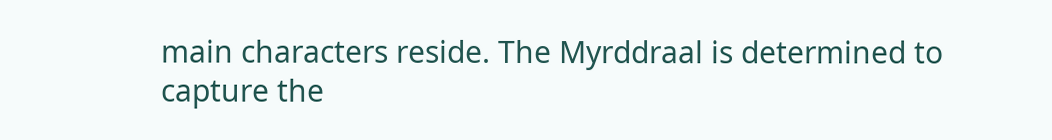main characters reside. The Myrddraal is determined to capture the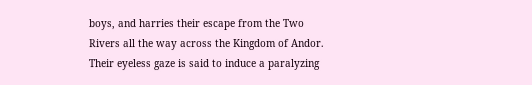boys, and harries their escape from the Two Rivers all the way across the Kingdom of Andor. Their eyeless gaze is said to induce a paralyzing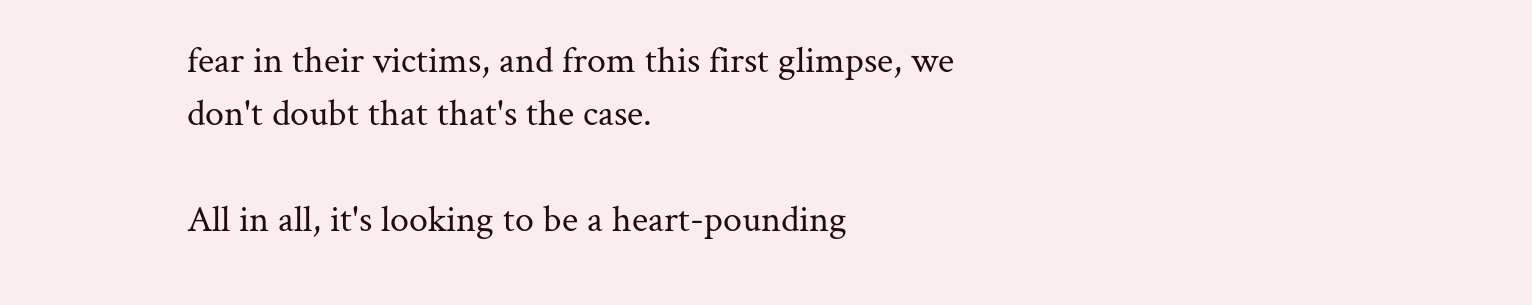fear in their victims, and from this first glimpse, we don't doubt that that's the case.

All in all, it's looking to be a heart-pounding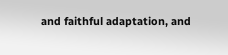and faithful adaptation, and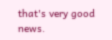that's very good news.